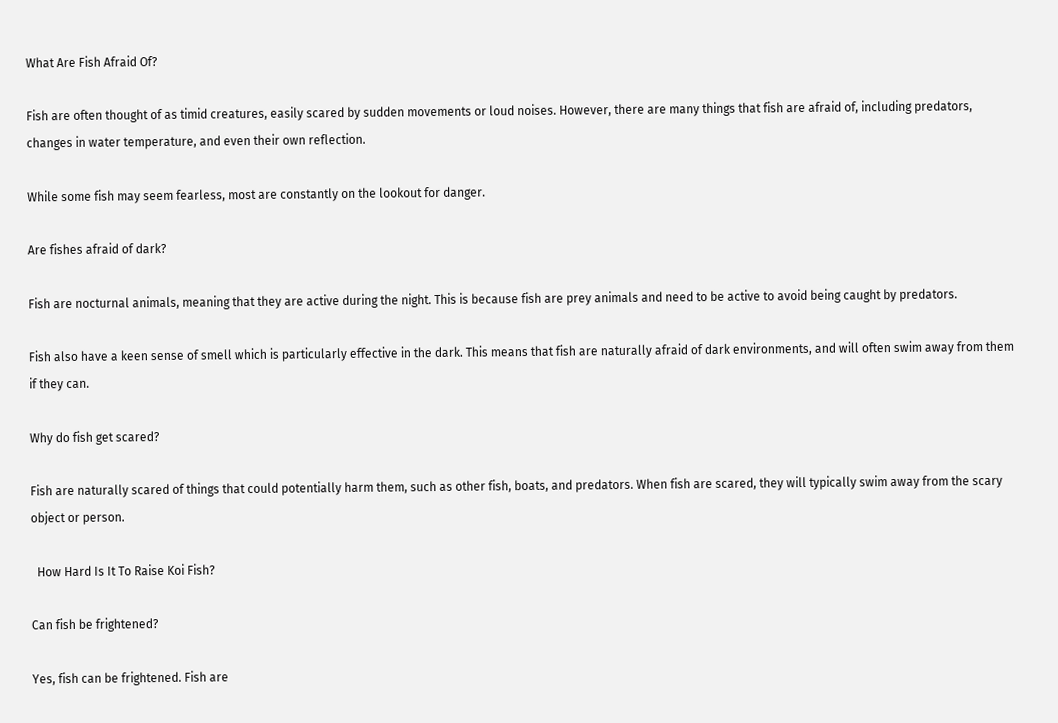What Are Fish Afraid Of?

Fish are often thought of as timid creatures, easily scared by sudden movements or loud noises. However, there are many things that fish are afraid of, including predators, changes in water temperature, and even their own reflection.

While some fish may seem fearless, most are constantly on the lookout for danger.

Are fishes afraid of dark?

Fish are nocturnal animals, meaning that they are active during the night. This is because fish are prey animals and need to be active to avoid being caught by predators.

Fish also have a keen sense of smell which is particularly effective in the dark. This means that fish are naturally afraid of dark environments, and will often swim away from them if they can.

Why do fish get scared?

Fish are naturally scared of things that could potentially harm them, such as other fish, boats, and predators. When fish are scared, they will typically swim away from the scary object or person.

  How Hard Is It To Raise Koi Fish?

Can fish be frightened?

Yes, fish can be frightened. Fish are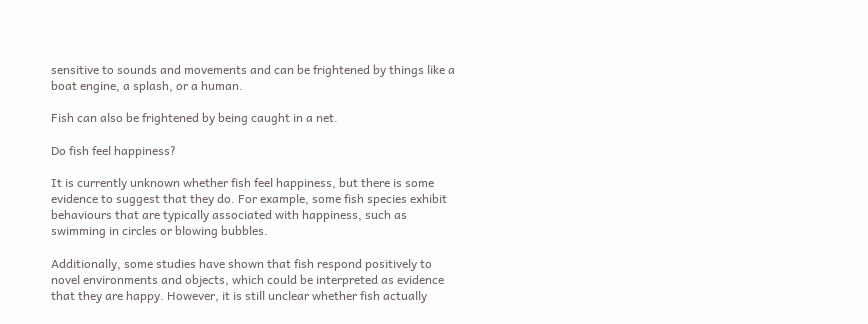sensitive to sounds and movements and can be frightened by things like a boat engine, a splash, or a human.

Fish can also be frightened by being caught in a net.

Do fish feel happiness?

It is currently unknown whether fish feel happiness, but there is some evidence to suggest that they do. For example, some fish species exhibit behaviours that are typically associated with happiness, such as swimming in circles or blowing bubbles.

Additionally, some studies have shown that fish respond positively to novel environments and objects, which could be interpreted as evidence that they are happy. However, it is still unclear whether fish actually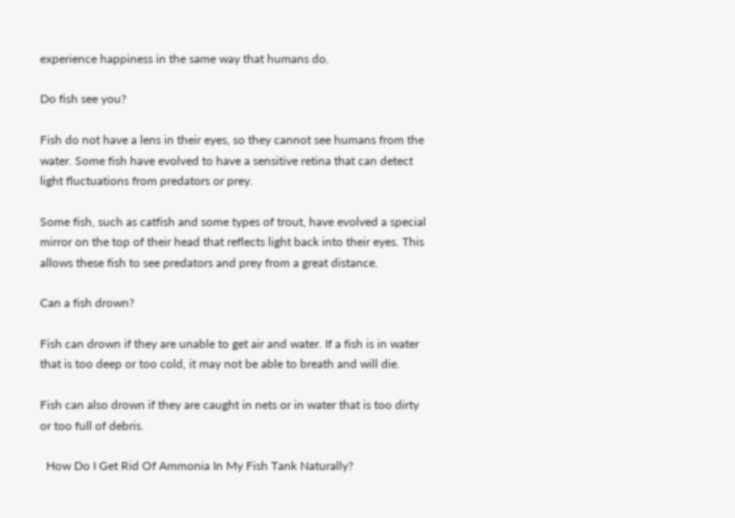experience happiness in the same way that humans do.

Do fish see you?

Fish do not have a lens in their eyes, so they cannot see humans from the water. Some fish have evolved to have a sensitive retina that can detect light fluctuations from predators or prey.

Some fish, such as catfish and some types of trout, have evolved a special mirror on the top of their head that reflects light back into their eyes. This allows these fish to see predators and prey from a great distance.

Can a fish drown?

Fish can drown if they are unable to get air and water. If a fish is in water that is too deep or too cold, it may not be able to breath and will die.

Fish can also drown if they are caught in nets or in water that is too dirty or too full of debris.

  How Do I Get Rid Of Ammonia In My Fish Tank Naturally?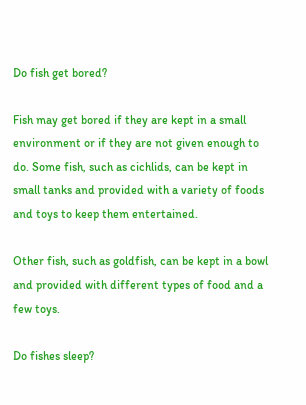Do fish get bored?

Fish may get bored if they are kept in a small environment or if they are not given enough to do. Some fish, such as cichlids, can be kept in small tanks and provided with a variety of foods and toys to keep them entertained.

Other fish, such as goldfish, can be kept in a bowl and provided with different types of food and a few toys.

Do fishes sleep?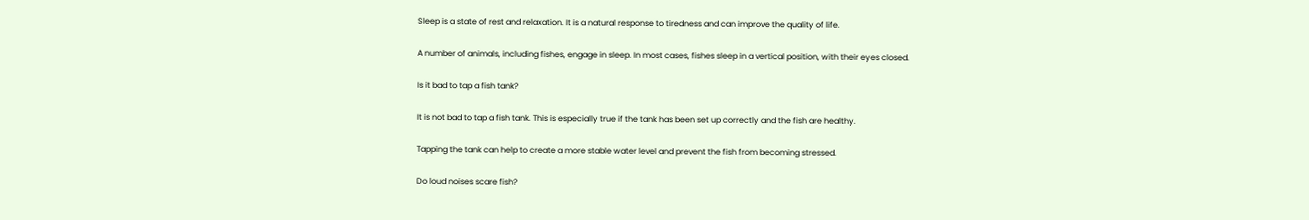Sleep is a state of rest and relaxation. It is a natural response to tiredness and can improve the quality of life.

A number of animals, including fishes, engage in sleep. In most cases, fishes sleep in a vertical position, with their eyes closed.

Is it bad to tap a fish tank?

It is not bad to tap a fish tank. This is especially true if the tank has been set up correctly and the fish are healthy.

Tapping the tank can help to create a more stable water level and prevent the fish from becoming stressed.

Do loud noises scare fish?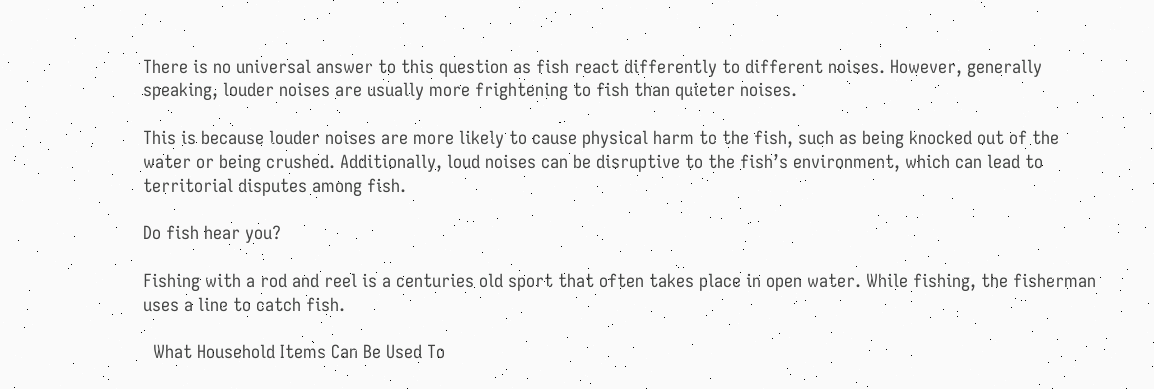There is no universal answer to this question as fish react differently to different noises. However, generally speaking, louder noises are usually more frightening to fish than quieter noises.

This is because louder noises are more likely to cause physical harm to the fish, such as being knocked out of the water or being crushed. Additionally, loud noises can be disruptive to the fish’s environment, which can lead to territorial disputes among fish.

Do fish hear you?

Fishing with a rod and reel is a centuries old sport that often takes place in open water. While fishing, the fisherman uses a line to catch fish.

  What Household Items Can Be Used To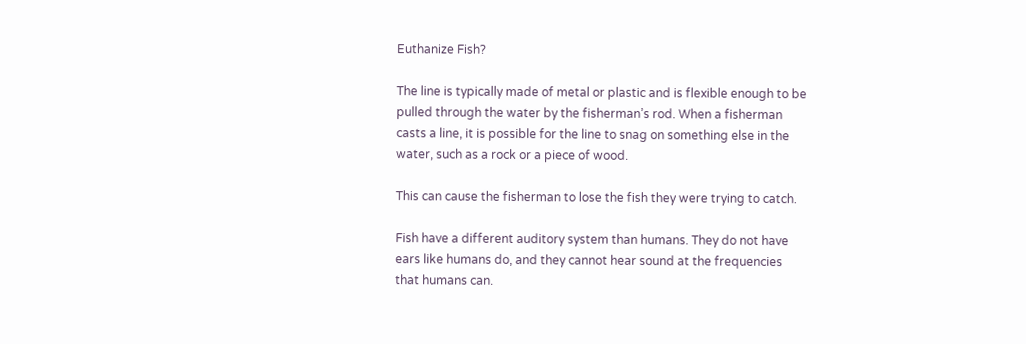Euthanize Fish?

The line is typically made of metal or plastic and is flexible enough to be pulled through the water by the fisherman’s rod. When a fisherman casts a line, it is possible for the line to snag on something else in the water, such as a rock or a piece of wood.

This can cause the fisherman to lose the fish they were trying to catch.

Fish have a different auditory system than humans. They do not have ears like humans do, and they cannot hear sound at the frequencies that humans can.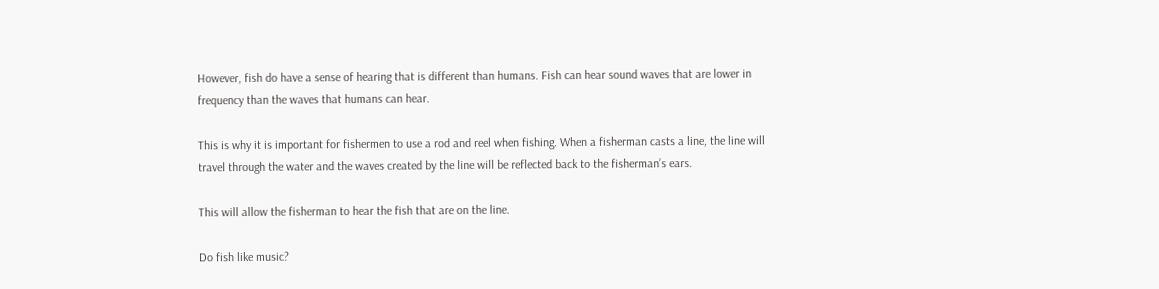However, fish do have a sense of hearing that is different than humans. Fish can hear sound waves that are lower in frequency than the waves that humans can hear.

This is why it is important for fishermen to use a rod and reel when fishing. When a fisherman casts a line, the line will travel through the water and the waves created by the line will be reflected back to the fisherman’s ears.

This will allow the fisherman to hear the fish that are on the line.

Do fish like music?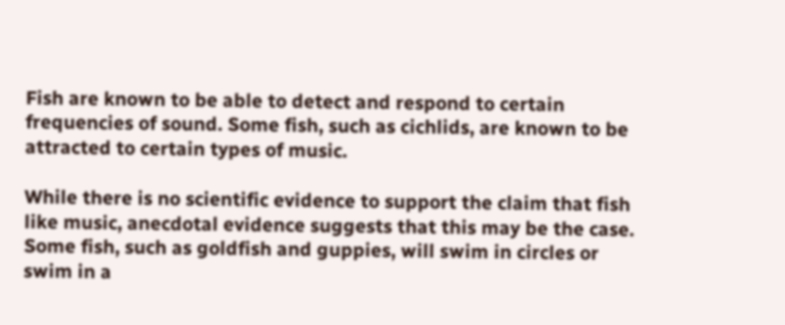Fish are known to be able to detect and respond to certain frequencies of sound. Some fish, such as cichlids, are known to be attracted to certain types of music.

While there is no scientific evidence to support the claim that fish like music, anecdotal evidence suggests that this may be the case. Some fish, such as goldfish and guppies, will swim in circles or swim in a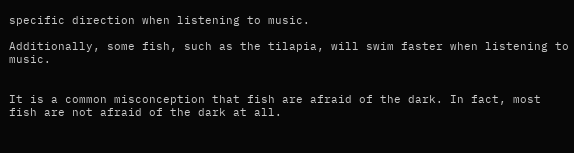specific direction when listening to music.

Additionally, some fish, such as the tilapia, will swim faster when listening to music.


It is a common misconception that fish are afraid of the dark. In fact, most fish are not afraid of the dark at all.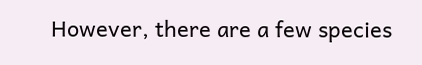However, there are a few species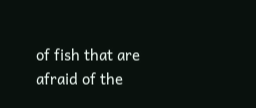of fish that are afraid of the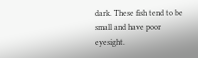dark. These fish tend to be small and have poor eyesight.